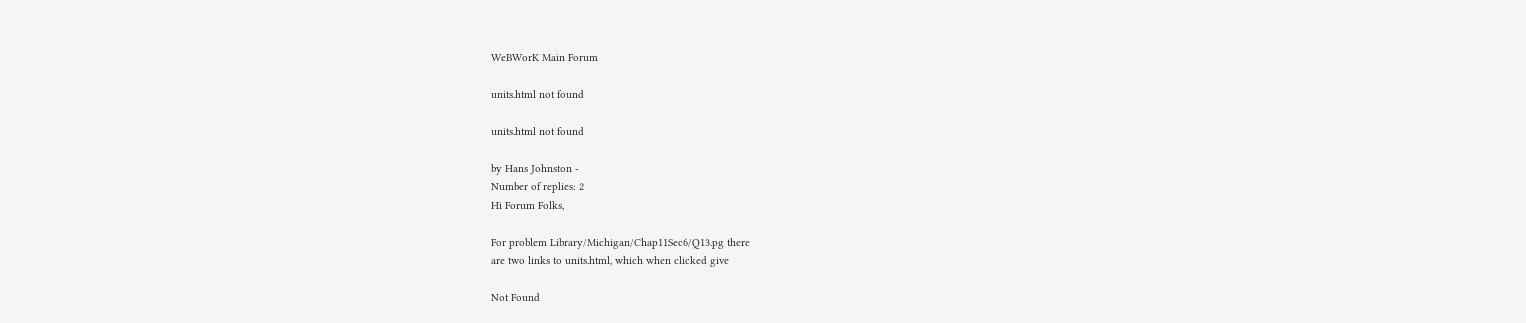WeBWorK Main Forum

units.html not found

units.html not found

by Hans Johnston -
Number of replies: 2
Hi Forum Folks,

For problem Library/Michigan/Chap11Sec6/Q13.pg there
are two links to units.html, which when clicked give

Not Found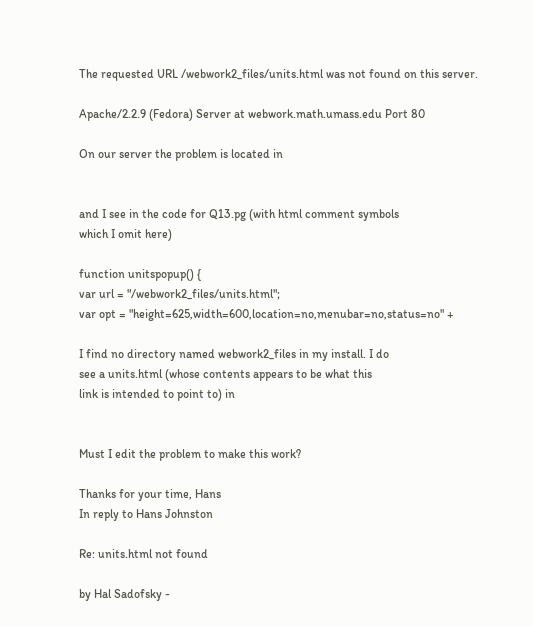The requested URL /webwork2_files/units.html was not found on this server.

Apache/2.2.9 (Fedora) Server at webwork.math.umass.edu Port 80

On our server the problem is located in


and I see in the code for Q13.pg (with html comment symbols
which I omit here)

function unitspopup() {
var url = "/webwork2_files/units.html";
var opt = "height=625,width=600,location=no,menubar=no,status=no" +

I find no directory named webwork2_files in my install. I do
see a units.html (whose contents appears to be what this
link is intended to point to) in


Must I edit the problem to make this work?

Thanks for your time, Hans
In reply to Hans Johnston

Re: units.html not found

by Hal Sadofsky -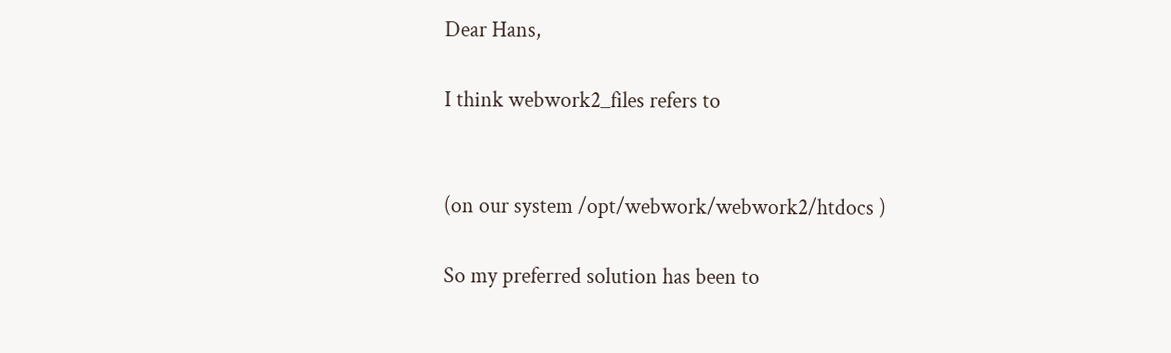Dear Hans,

I think webwork2_files refers to


(on our system /opt/webwork/webwork2/htdocs )

So my preferred solution has been to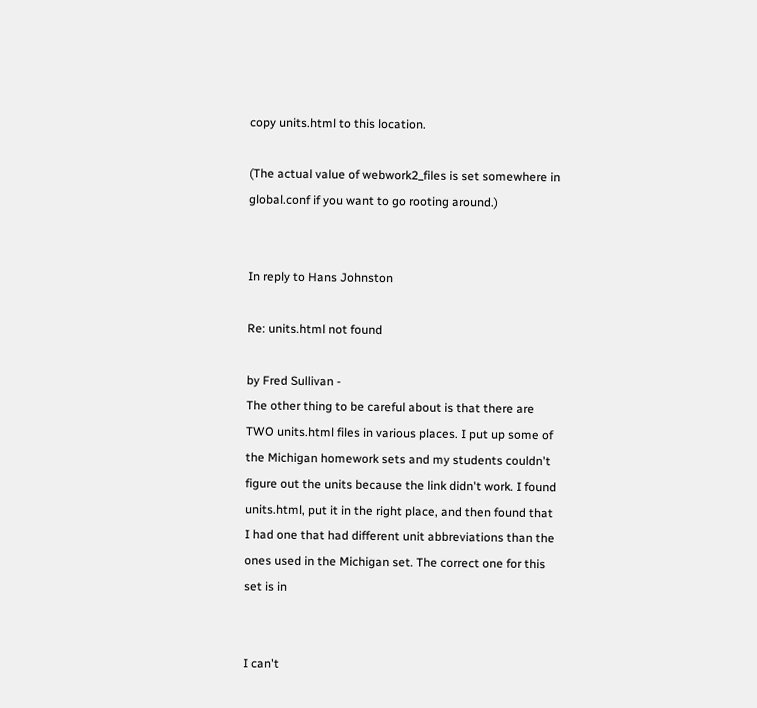copy units.html to this location.

(The actual value of webwork2_files is set somewhere in global.conf if you want to go rooting around.)


In reply to Hans Johnston

Re: units.html not found

by Fred Sullivan -
The other thing to be careful about is that there are TWO units.html files in various places. I put up some of the Michigan homework sets and my students couldn't figure out the units because the link didn't work. I found units.html, put it in the right place, and then found that I had one that had different unit abbreviations than the ones used in the Michigan set. The correct one for this set is in


I can't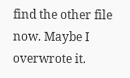find the other file now. Maybe I overwrote it.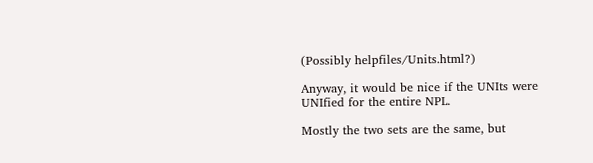(Possibly helpfiles/Units.html?)

Anyway, it would be nice if the UNIts were UNIfied for the entire NPL.

Mostly the two sets are the same, but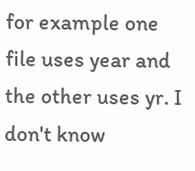for example one file uses year and the other uses yr. I don't know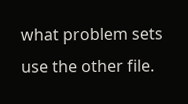what problem sets use the other file.